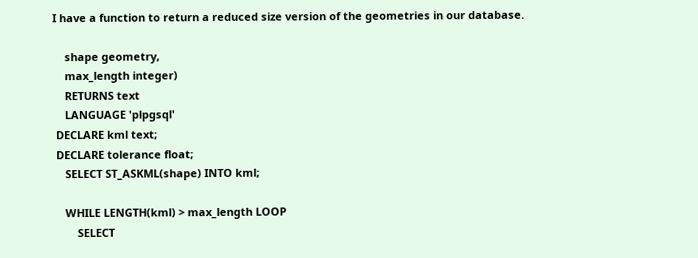I have a function to return a reduced size version of the geometries in our database.

    shape geometry,
    max_length integer)
    RETURNS text
    LANGUAGE 'plpgsql'
 DECLARE kml text;
 DECLARE tolerance float;
    SELECT ST_ASKML(shape) INTO kml;

    WHILE LENGTH(kml) > max_length LOOP
        SELECT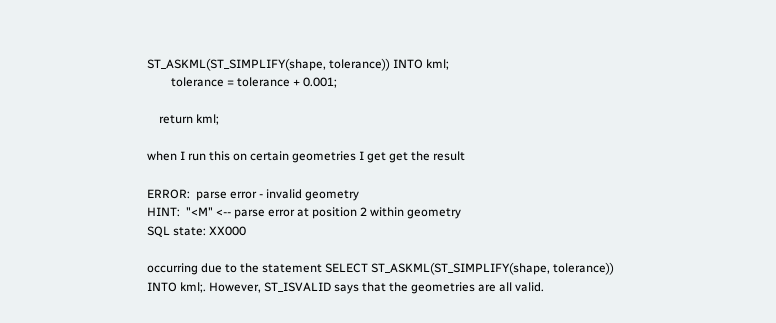ST_ASKML(ST_SIMPLIFY(shape, tolerance)) INTO kml;
        tolerance = tolerance + 0.001;

    return kml;

when I run this on certain geometries I get get the result

ERROR:  parse error - invalid geometry
HINT:  "<M" <-- parse error at position 2 within geometry
SQL state: XX000

occurring due to the statement SELECT ST_ASKML(ST_SIMPLIFY(shape, tolerance)) INTO kml;. However, ST_ISVALID says that the geometries are all valid.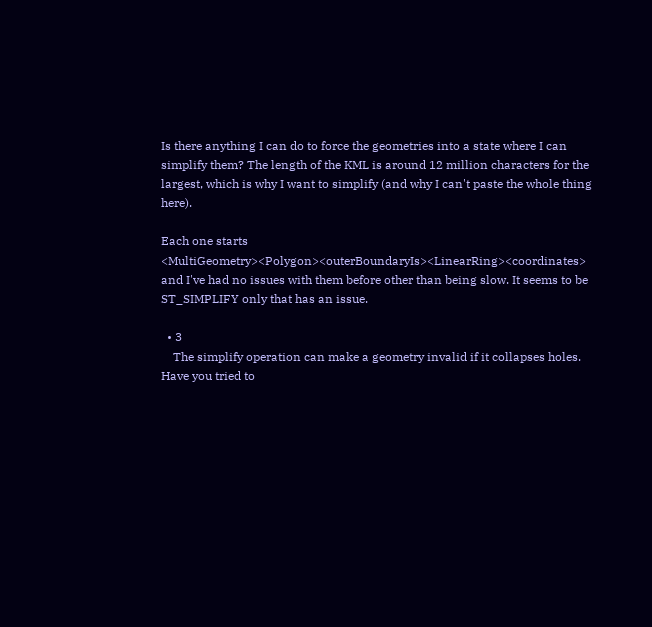Is there anything I can do to force the geometries into a state where I can simplify them? The length of the KML is around 12 million characters for the largest, which is why I want to simplify (and why I can't paste the whole thing here).

Each one starts <MultiGeometry><Polygon><outerBoundaryIs><LinearRing><coordinates> and I've had no issues with them before other than being slow. It seems to be ST_SIMPLIFY only that has an issue.

  • 3
    The simplify operation can make a geometry invalid if it collapses holes. Have you tried to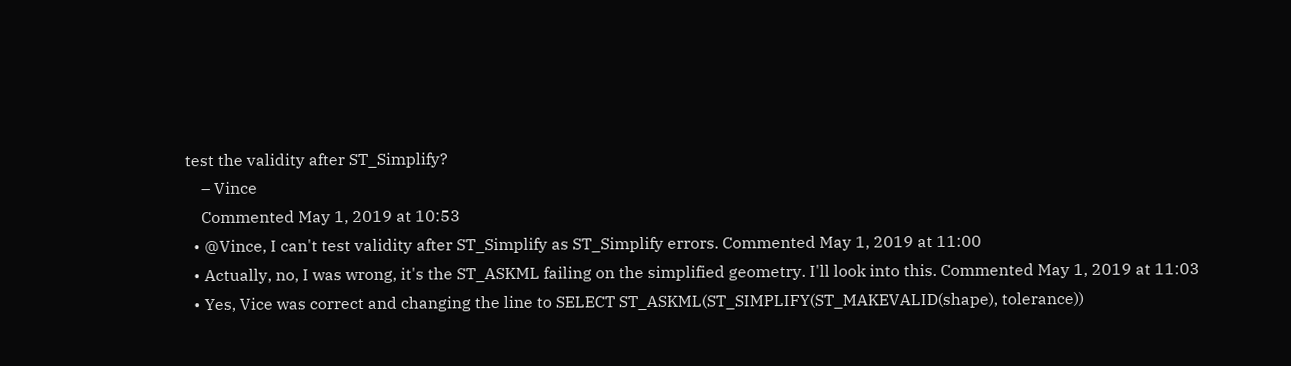test the validity after ST_Simplify?
    – Vince
    Commented May 1, 2019 at 10:53
  • @Vince, I can't test validity after ST_Simplify as ST_Simplify errors. Commented May 1, 2019 at 11:00
  • Actually, no, I was wrong, it's the ST_ASKML failing on the simplified geometry. I'll look into this. Commented May 1, 2019 at 11:03
  • Yes, Vice was correct and changing the line to SELECT ST_ASKML(ST_SIMPLIFY(ST_MAKEVALID(shape), tolerance))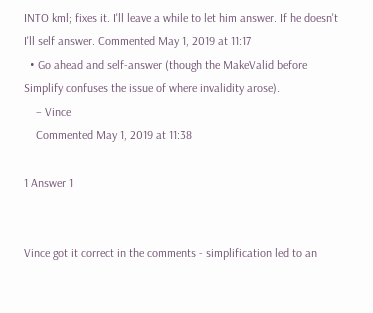INTO kml; fixes it. I'll leave a while to let him answer. If he doesn't I'll self answer. Commented May 1, 2019 at 11:17
  • Go ahead and self-answer (though the MakeValid before Simplify confuses the issue of where invalidity arose).
    – Vince
    Commented May 1, 2019 at 11:38

1 Answer 1


Vince got it correct in the comments - simplification led to an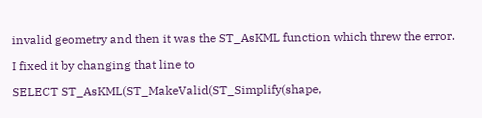invalid geometry and then it was the ST_AsKML function which threw the error.

I fixed it by changing that line to

SELECT ST_AsKML(ST_MakeValid(ST_Simplify(shape,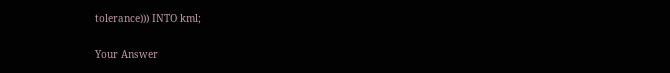tolerance))) INTO kml;

Your Answer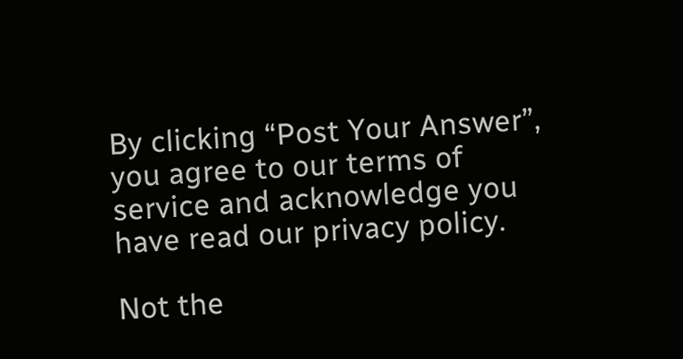By clicking “Post Your Answer”, you agree to our terms of service and acknowledge you have read our privacy policy.

Not the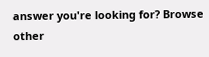answer you're looking for? Browse other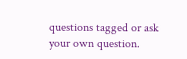questions tagged or ask your own question.